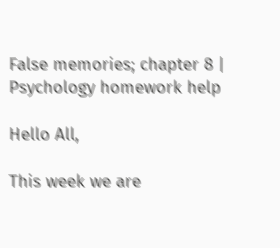False memories; chapter 8 | Psychology homework help

Hello All,

This week we are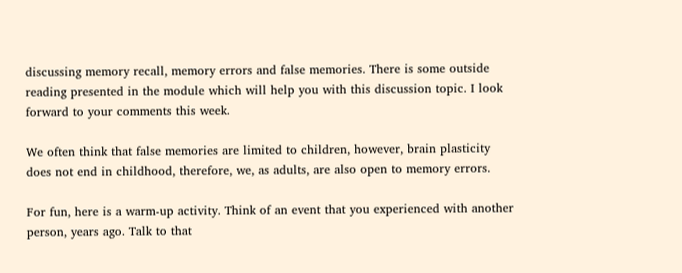discussing memory recall, memory errors and false memories. There is some outside reading presented in the module which will help you with this discussion topic. I look forward to your comments this week.

We often think that false memories are limited to children, however, brain plasticity does not end in childhood, therefore, we, as adults, are also open to memory errors.

For fun, here is a warm-up activity. Think of an event that you experienced with another person, years ago. Talk to that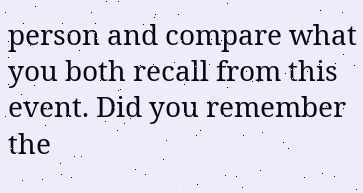person and compare what you both recall from this event. Did you remember the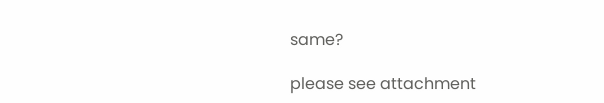same?

please see attachment